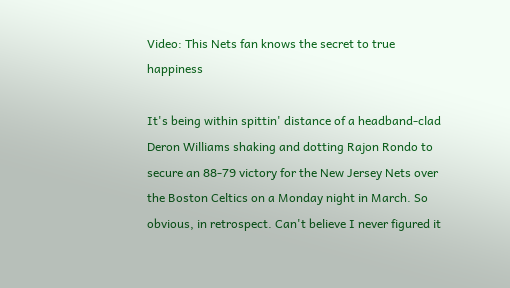Video: This Nets fan knows the secret to true happiness

It's being within spittin' distance of a headband-clad Deron Williams shaking and dotting Rajon Rondo to secure an 88-79 victory for the New Jersey Nets over the Boston Celtics on a Monday night in March. So obvious, in retrospect. Can't believe I never figured it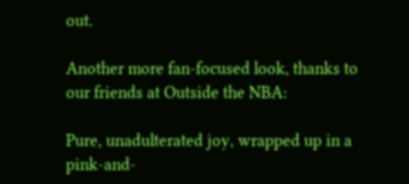out.

Another more fan-focused look, thanks to our friends at Outside the NBA:

Pure, unadulterated joy, wrapped up in a pink-and-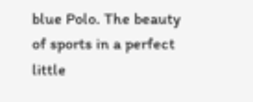blue Polo. The beauty of sports in a perfect little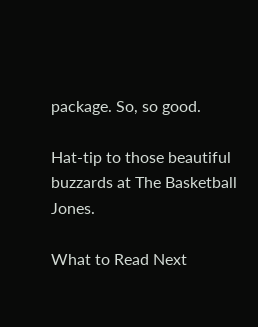package. So, so good.

Hat-tip to those beautiful buzzards at The Basketball Jones.

What to Read Next